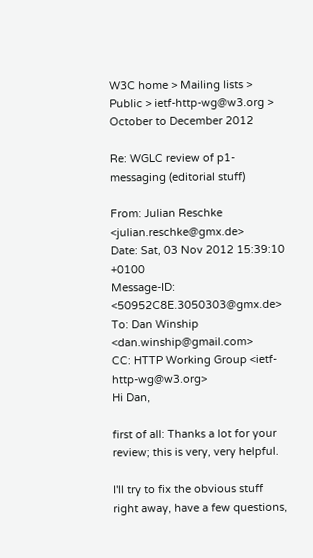W3C home > Mailing lists > Public > ietf-http-wg@w3.org > October to December 2012

Re: WGLC review of p1-messaging (editorial stuff)

From: Julian Reschke <julian.reschke@gmx.de>
Date: Sat, 03 Nov 2012 15:39:10 +0100
Message-ID: <50952C8E.3050303@gmx.de>
To: Dan Winship <dan.winship@gmail.com>
CC: HTTP Working Group <ietf-http-wg@w3.org>
Hi Dan,

first of all: Thanks a lot for your review; this is very, very helpful.

I'll try to fix the obvious stuff right away, have a few questions,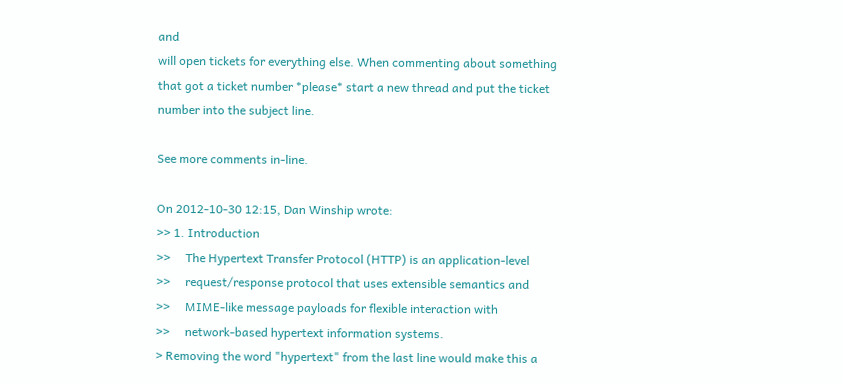and
will open tickets for everything else. When commenting about something
that got a ticket number *please* start a new thread and put the ticket
number into the subject line.

See more comments in-line.

On 2012-10-30 12:15, Dan Winship wrote:
>> 1. Introduction
>>     The Hypertext Transfer Protocol (HTTP) is an application-level
>>     request/response protocol that uses extensible semantics and
>>     MIME-like message payloads for flexible interaction with
>>     network-based hypertext information systems.
> Removing the word "hypertext" from the last line would make this a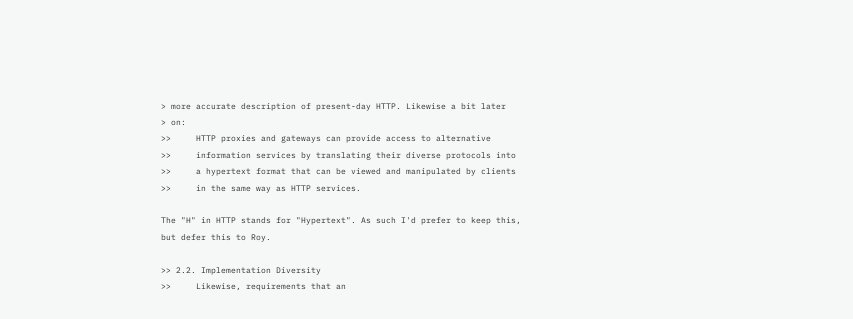> more accurate description of present-day HTTP. Likewise a bit later
> on:
>>     HTTP proxies and gateways can provide access to alternative
>>     information services by translating their diverse protocols into
>>     a hypertext format that can be viewed and manipulated by clients
>>     in the same way as HTTP services.

The "H" in HTTP stands for "Hypertext". As such I'd prefer to keep this,
but defer this to Roy.

>> 2.2. Implementation Diversity
>>     Likewise, requirements that an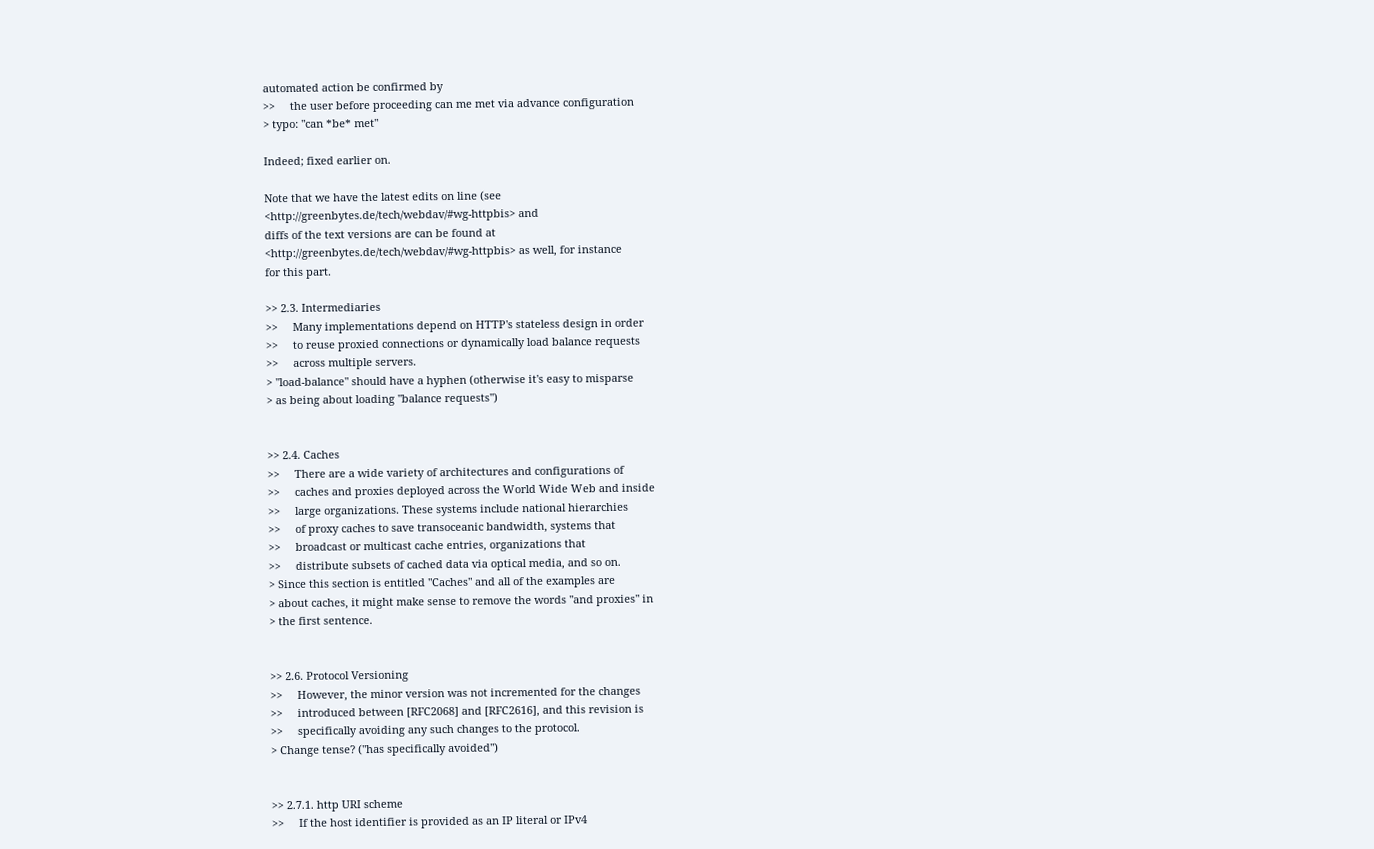automated action be confirmed by
>>     the user before proceeding can me met via advance configuration
> typo: "can *be* met"

Indeed; fixed earlier on.

Note that we have the latest edits on line (see
<http://greenbytes.de/tech/webdav/#wg-httpbis> and
diffs of the text versions are can be found at
<http://greenbytes.de/tech/webdav/#wg-httpbis> as well, for instance
for this part.

>> 2.3. Intermediaries
>>     Many implementations depend on HTTP's stateless design in order
>>     to reuse proxied connections or dynamically load balance requests
>>     across multiple servers.
> "load-balance" should have a hyphen (otherwise it's easy to misparse
> as being about loading "balance requests")


>> 2.4. Caches
>>     There are a wide variety of architectures and configurations of
>>     caches and proxies deployed across the World Wide Web and inside
>>     large organizations. These systems include national hierarchies
>>     of proxy caches to save transoceanic bandwidth, systems that
>>     broadcast or multicast cache entries, organizations that
>>     distribute subsets of cached data via optical media, and so on.
> Since this section is entitled "Caches" and all of the examples are
> about caches, it might make sense to remove the words "and proxies" in
> the first sentence.


>> 2.6. Protocol Versioning
>>     However, the minor version was not incremented for the changes
>>     introduced between [RFC2068] and [RFC2616], and this revision is
>>     specifically avoiding any such changes to the protocol.
> Change tense? ("has specifically avoided")


>> 2.7.1. http URI scheme
>>     If the host identifier is provided as an IP literal or IPv4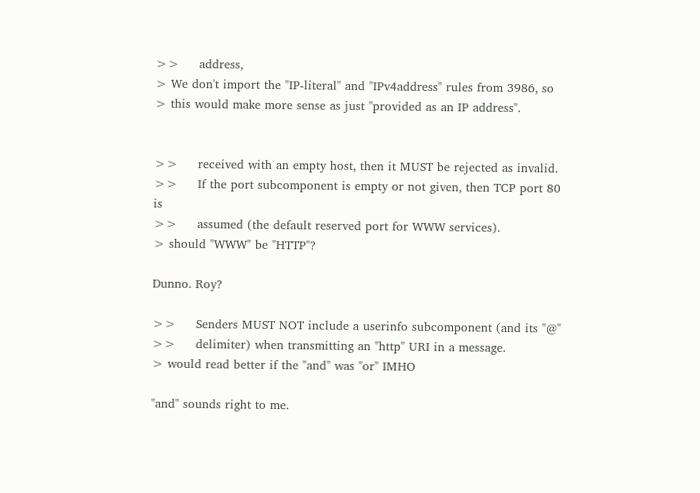>>     address,
> We don't import the "IP-literal" and "IPv4address" rules from 3986, so
> this would make more sense as just "provided as an IP address".


>>     received with an empty host, then it MUST be rejected as invalid.
>>     If the port subcomponent is empty or not given, then TCP port 80 is
>>     assumed (the default reserved port for WWW services).
> should "WWW" be "HTTP"?

Dunno. Roy?

>>     Senders MUST NOT include a userinfo subcomponent (and its "@"
>>     delimiter) when transmitting an "http" URI in a message.
> would read better if the "and" was "or" IMHO

"and" sounds right to me.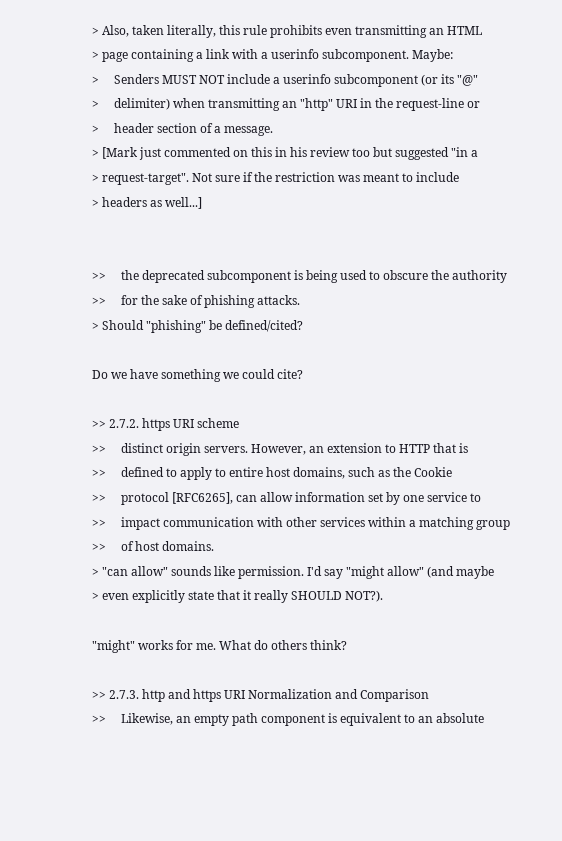> Also, taken literally, this rule prohibits even transmitting an HTML
> page containing a link with a userinfo subcomponent. Maybe:
>     Senders MUST NOT include a userinfo subcomponent (or its "@"
>     delimiter) when transmitting an "http" URI in the request-line or
>     header section of a message.
> [Mark just commented on this in his review too but suggested "in a
> request-target". Not sure if the restriction was meant to include
> headers as well...]


>>     the deprecated subcomponent is being used to obscure the authority
>>     for the sake of phishing attacks.
> Should "phishing" be defined/cited?

Do we have something we could cite?

>> 2.7.2. https URI scheme
>>     distinct origin servers. However, an extension to HTTP that is
>>     defined to apply to entire host domains, such as the Cookie
>>     protocol [RFC6265], can allow information set by one service to
>>     impact communication with other services within a matching group
>>     of host domains.
> "can allow" sounds like permission. I'd say "might allow" (and maybe
> even explicitly state that it really SHOULD NOT?).

"might" works for me. What do others think?

>> 2.7.3. http and https URI Normalization and Comparison
>>     Likewise, an empty path component is equivalent to an absolute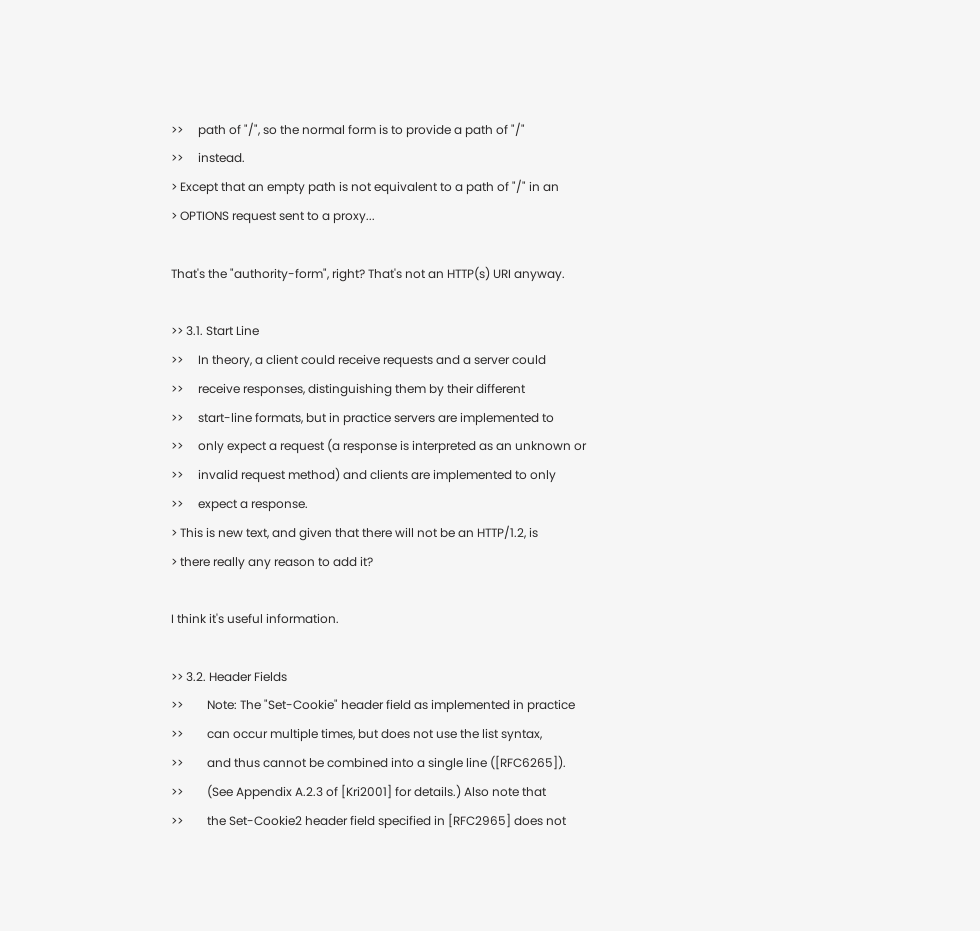>>     path of "/", so the normal form is to provide a path of "/"
>>     instead.
> Except that an empty path is not equivalent to a path of "/" in an
> OPTIONS request sent to a proxy...

That's the "authority-form", right? That's not an HTTP(s) URI anyway.

>> 3.1. Start Line
>>     In theory, a client could receive requests and a server could
>>     receive responses, distinguishing them by their different
>>     start-line formats, but in practice servers are implemented to
>>     only expect a request (a response is interpreted as an unknown or
>>     invalid request method) and clients are implemented to only
>>     expect a response.
> This is new text, and given that there will not be an HTTP/1.2, is
> there really any reason to add it?

I think it's useful information.

>> 3.2. Header Fields
>>        Note: The "Set-Cookie" header field as implemented in practice
>>        can occur multiple times, but does not use the list syntax,
>>        and thus cannot be combined into a single line ([RFC6265]).
>>        (See Appendix A.2.3 of [Kri2001] for details.) Also note that
>>        the Set-Cookie2 header field specified in [RFC2965] does not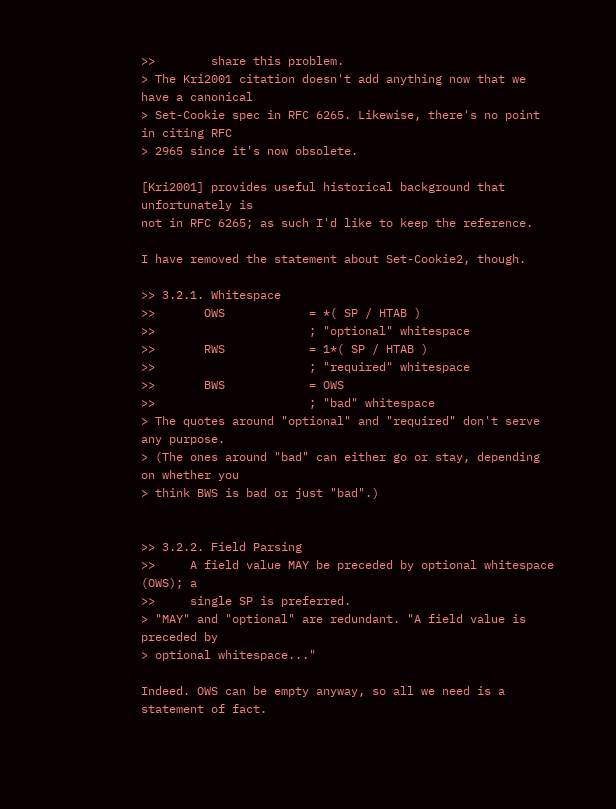>>        share this problem.
> The Kri2001 citation doesn't add anything now that we have a canonical
> Set-Cookie spec in RFC 6265. Likewise, there's no point in citing RFC
> 2965 since it's now obsolete.

[Kri2001] provides useful historical background that unfortunately is
not in RFC 6265; as such I'd like to keep the reference.

I have removed the statement about Set-Cookie2, though.

>> 3.2.1. Whitespace
>>       OWS            = *( SP / HTAB )
>>                      ; "optional" whitespace
>>       RWS            = 1*( SP / HTAB )
>>                      ; "required" whitespace
>>       BWS            = OWS
>>                      ; "bad" whitespace
> The quotes around "optional" and "required" don't serve any purpose.
> (The ones around "bad" can either go or stay, depending on whether you
> think BWS is bad or just "bad".)


>> 3.2.2. Field Parsing
>>     A field value MAY be preceded by optional whitespace (OWS); a
>>     single SP is preferred.
> "MAY" and "optional" are redundant. "A field value is preceded by
> optional whitespace..."

Indeed. OWS can be empty anyway, so all we need is a statement of fact.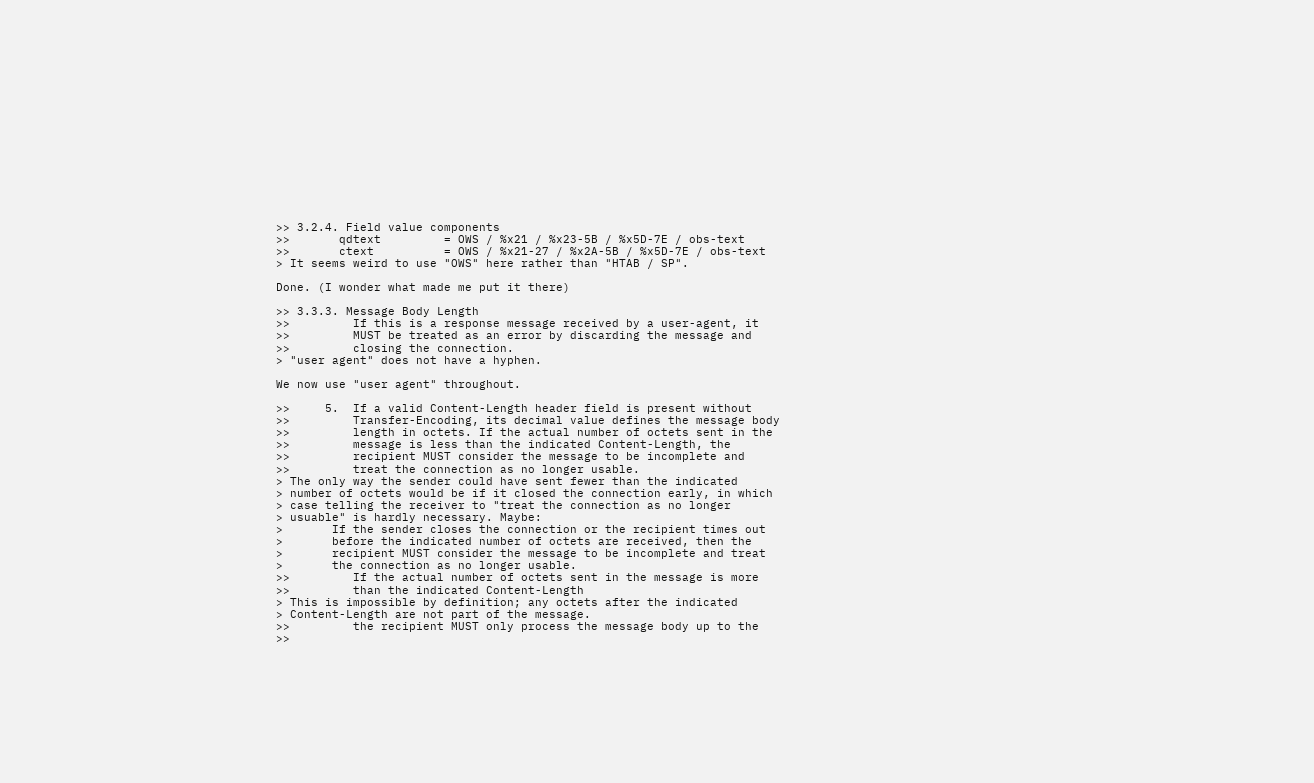>> 3.2.4. Field value components
>>       qdtext         = OWS / %x21 / %x23-5B / %x5D-7E / obs-text
>>       ctext          = OWS / %x21-27 / %x2A-5B / %x5D-7E / obs-text
> It seems weird to use "OWS" here rather than "HTAB / SP".

Done. (I wonder what made me put it there)

>> 3.3.3. Message Body Length
>>         If this is a response message received by a user-agent, it
>>         MUST be treated as an error by discarding the message and
>>         closing the connection.
> "user agent" does not have a hyphen.

We now use "user agent" throughout.

>>     5.  If a valid Content-Length header field is present without
>>         Transfer-Encoding, its decimal value defines the message body
>>         length in octets. If the actual number of octets sent in the
>>         message is less than the indicated Content-Length, the
>>         recipient MUST consider the message to be incomplete and
>>         treat the connection as no longer usable.
> The only way the sender could have sent fewer than the indicated
> number of octets would be if it closed the connection early, in which
> case telling the receiver to "treat the connection as no longer
> usuable" is hardly necessary. Maybe:
>       If the sender closes the connection or the recipient times out
>       before the indicated number of octets are received, then the
>       recipient MUST consider the message to be incomplete and treat
>       the connection as no longer usable.
>>         If the actual number of octets sent in the message is more
>>         than the indicated Content-Length
> This is impossible by definition; any octets after the indicated
> Content-Length are not part of the message.
>>         the recipient MUST only process the message body up to the
>>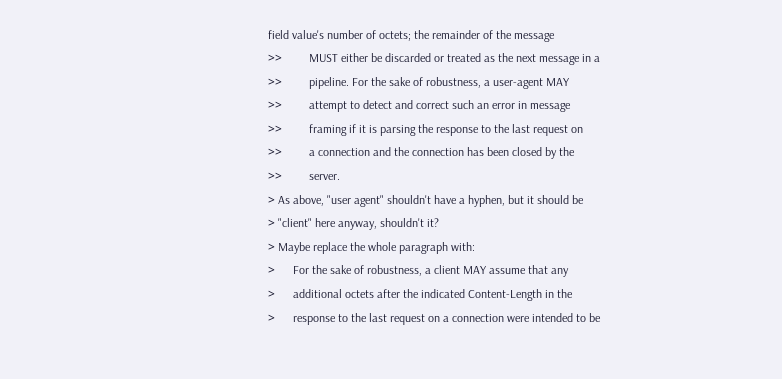field value's number of octets; the remainder of the message
>>         MUST either be discarded or treated as the next message in a
>>         pipeline. For the sake of robustness, a user-agent MAY
>>         attempt to detect and correct such an error in message
>>         framing if it is parsing the response to the last request on
>>         a connection and the connection has been closed by the
>>         server.
> As above, "user agent" shouldn't have a hyphen, but it should be
> "client" here anyway, shouldn't it?
> Maybe replace the whole paragraph with:
>      For the sake of robustness, a client MAY assume that any
>      additional octets after the indicated Content-Length in the
>      response to the last request on a connection were intended to be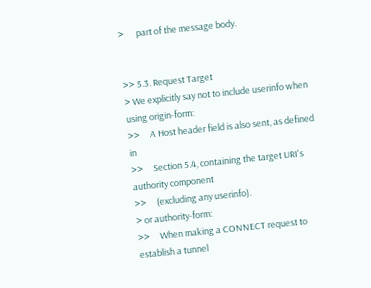>      part of the message body.


>> 5.3. Request Target
> We explicitly say not to include userinfo when using origin-form:
>>     A Host header field is also sent, as defined in
>>     Section 5.4, containing the target URI's authority component
>>     (excluding any userinfo).
> or authority-form:
>>     When making a CONNECT request to establish a tunnel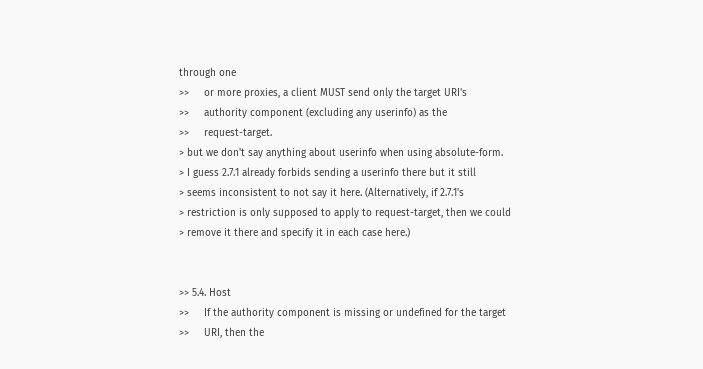through one
>>     or more proxies, a client MUST send only the target URI's
>>     authority component (excluding any userinfo) as the
>>     request-target.
> but we don't say anything about userinfo when using absolute-form.
> I guess 2.7.1 already forbids sending a userinfo there but it still
> seems inconsistent to not say it here. (Alternatively, if 2.7.1's
> restriction is only supposed to apply to request-target, then we could
> remove it there and specify it in each case here.)


>> 5.4. Host
>>     If the authority component is missing or undefined for the target
>>     URI, then the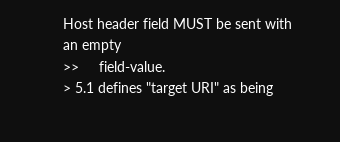Host header field MUST be sent with an empty
>>     field-value.
> 5.1 defines "target URI" as being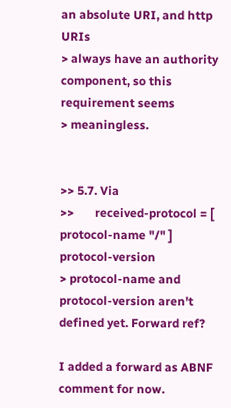an absolute URI, and http URIs
> always have an authority component, so this requirement seems
> meaningless.


>> 5.7. Via
>>       received-protocol = [ protocol-name "/" ] protocol-version
> protocol-name and protocol-version aren't defined yet. Forward ref?

I added a forward as ABNF comment for now.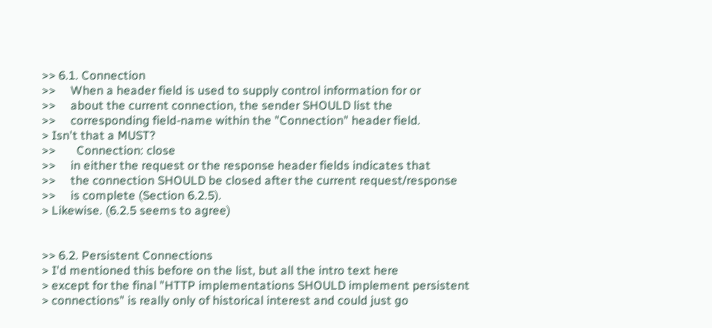>> 6.1. Connection
>>     When a header field is used to supply control information for or
>>     about the current connection, the sender SHOULD list the
>>     corresponding field-name within the "Connection" header field.
> Isn't that a MUST?
>>       Connection: close
>>     in either the request or the response header fields indicates that
>>     the connection SHOULD be closed after the current request/response
>>     is complete (Section 6.2.5).
> Likewise. (6.2.5 seems to agree)


>> 6.2. Persistent Connections
> I'd mentioned this before on the list, but all the intro text here
> except for the final "HTTP implementations SHOULD implement persistent
> connections" is really only of historical interest and could just go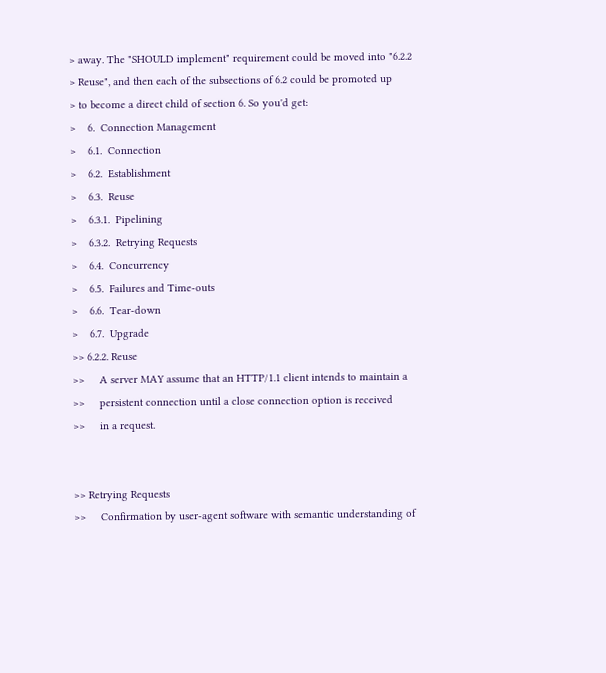> away. The "SHOULD implement" requirement could be moved into "6.2.2
> Reuse", and then each of the subsections of 6.2 could be promoted up
> to become a direct child of section 6. So you'd get:
>    6.  Connection Management
>    6.1.  Connection
>    6.2.  Establishment
>    6.3.  Reuse
>    6.3.1.  Pipelining
>    6.3.2.  Retrying Requests
>    6.4.  Concurrency
>    6.5.  Failures and Time-outs
>    6.6.  Tear-down
>    6.7.  Upgrade
>> 6.2.2. Reuse
>>     A server MAY assume that an HTTP/1.1 client intends to maintain a
>>     persistent connection until a close connection option is received
>>     in a request.


>> Retrying Requests
>>     Confirmation by user-agent software with semantic understanding of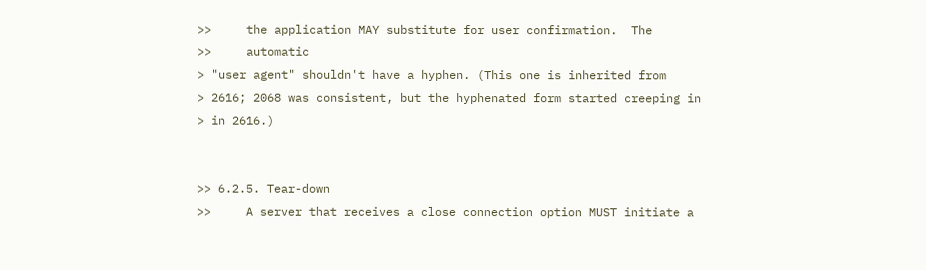>>     the application MAY substitute for user confirmation.  The
>>     automatic
> "user agent" shouldn't have a hyphen. (This one is inherited from
> 2616; 2068 was consistent, but the hyphenated form started creeping in
> in 2616.)


>> 6.2.5. Tear-down
>>     A server that receives a close connection option MUST initiate a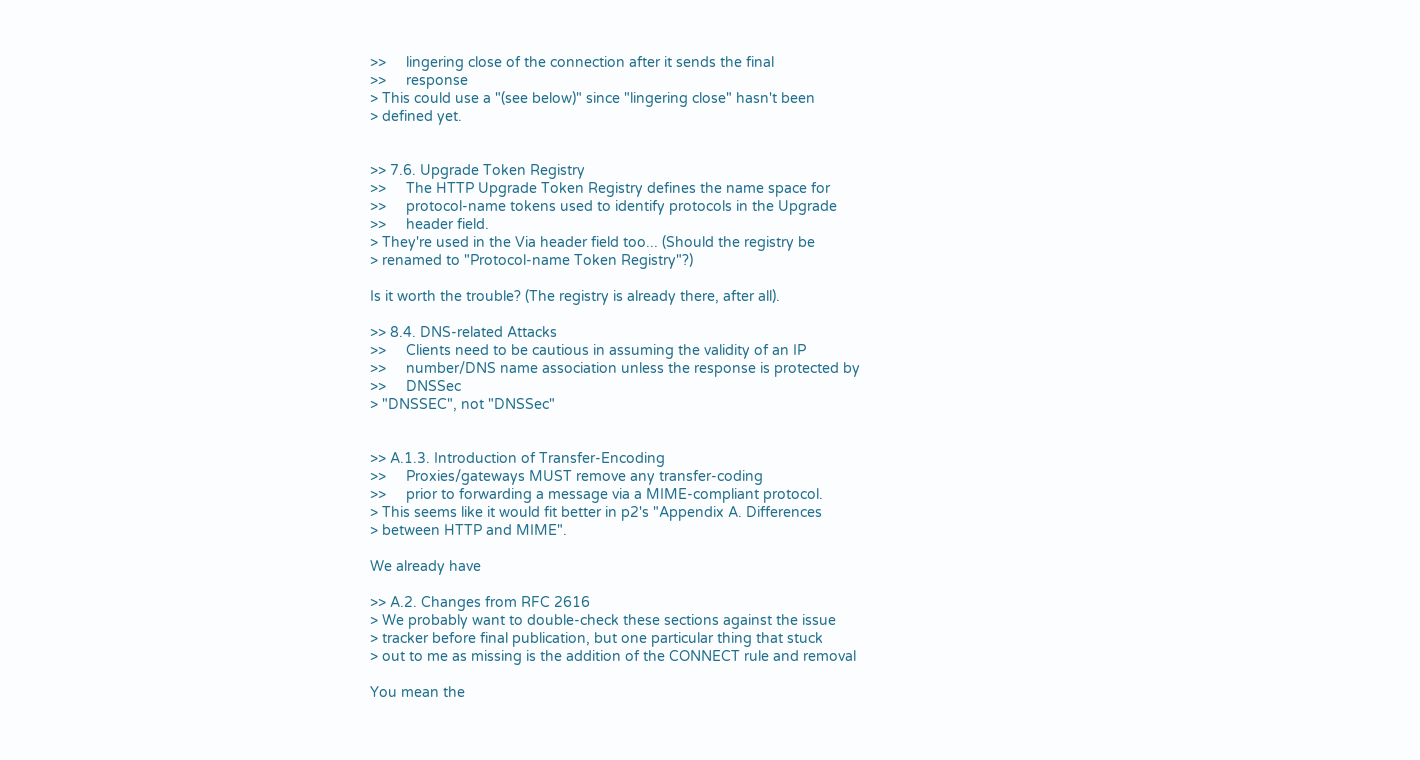>>     lingering close of the connection after it sends the final
>>     response
> This could use a "(see below)" since "lingering close" hasn't been
> defined yet.


>> 7.6. Upgrade Token Registry
>>     The HTTP Upgrade Token Registry defines the name space for
>>     protocol-name tokens used to identify protocols in the Upgrade
>>     header field.
> They're used in the Via header field too... (Should the registry be
> renamed to "Protocol-name Token Registry"?)

Is it worth the trouble? (The registry is already there, after all).

>> 8.4. DNS-related Attacks
>>     Clients need to be cautious in assuming the validity of an IP
>>     number/DNS name association unless the response is protected by
>>     DNSSec
> "DNSSEC", not "DNSSec"


>> A.1.3. Introduction of Transfer-Encoding
>>     Proxies/gateways MUST remove any transfer-coding
>>     prior to forwarding a message via a MIME-compliant protocol.
> This seems like it would fit better in p2's "Appendix A. Differences
> between HTTP and MIME".

We already have

>> A.2. Changes from RFC 2616
> We probably want to double-check these sections against the issue
> tracker before final publication, but one particular thing that stuck
> out to me as missing is the addition of the CONNECT rule and removal

You mean the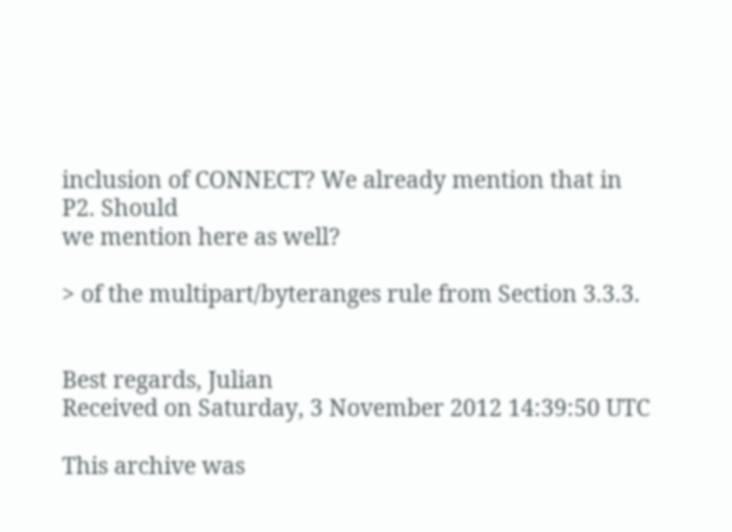inclusion of CONNECT? We already mention that in P2. Should
we mention here as well?

> of the multipart/byteranges rule from Section 3.3.3.


Best regards, Julian
Received on Saturday, 3 November 2012 14:39:50 UTC

This archive was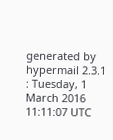generated by hypermail 2.3.1 : Tuesday, 1 March 2016 11:11:07 UTC